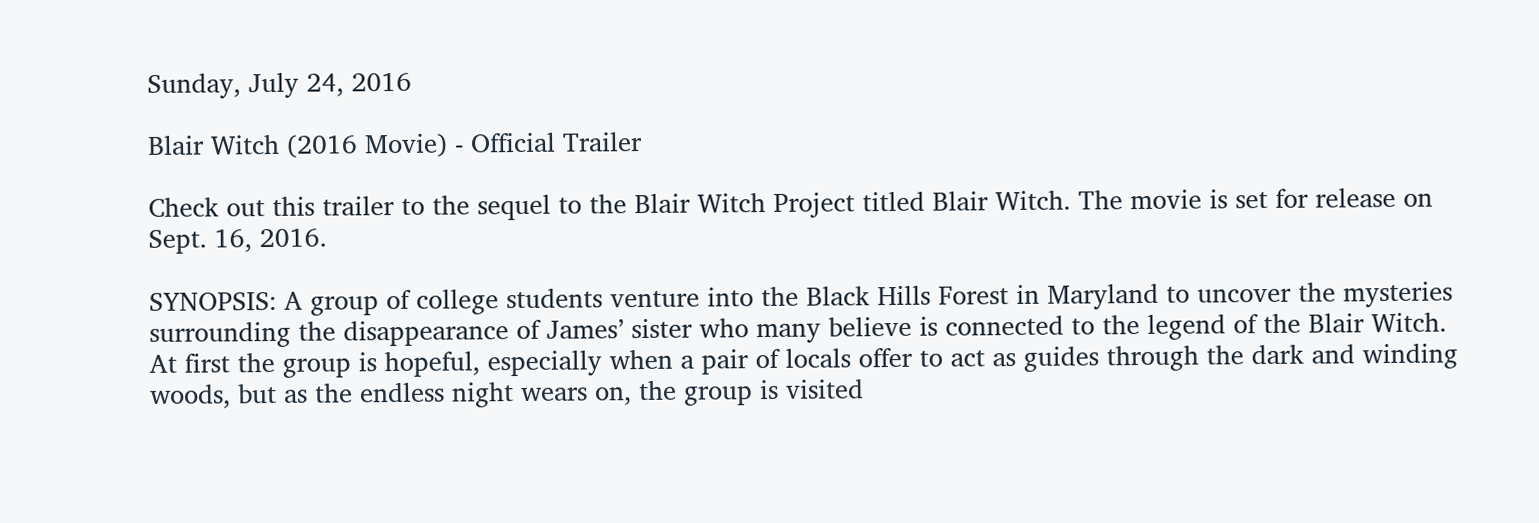Sunday, July 24, 2016

Blair Witch (2016 Movie) - Official Trailer

Check out this trailer to the sequel to the Blair Witch Project titled Blair Witch. The movie is set for release on Sept. 16, 2016.

SYNOPSIS: A group of college students venture into the Black Hills Forest in Maryland to uncover the mysteries surrounding the disappearance of James’ sister who many believe is connected to the legend of the Blair Witch. At first the group is hopeful, especially when a pair of locals offer to act as guides through the dark and winding woods, but as the endless night wears on, the group is visited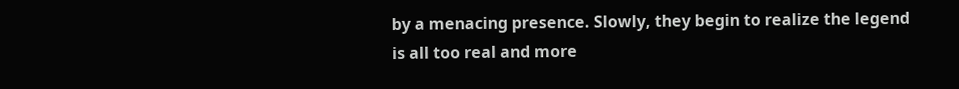by a menacing presence. Slowly, they begin to realize the legend is all too real and more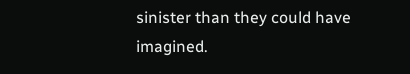sinister than they could have imagined.